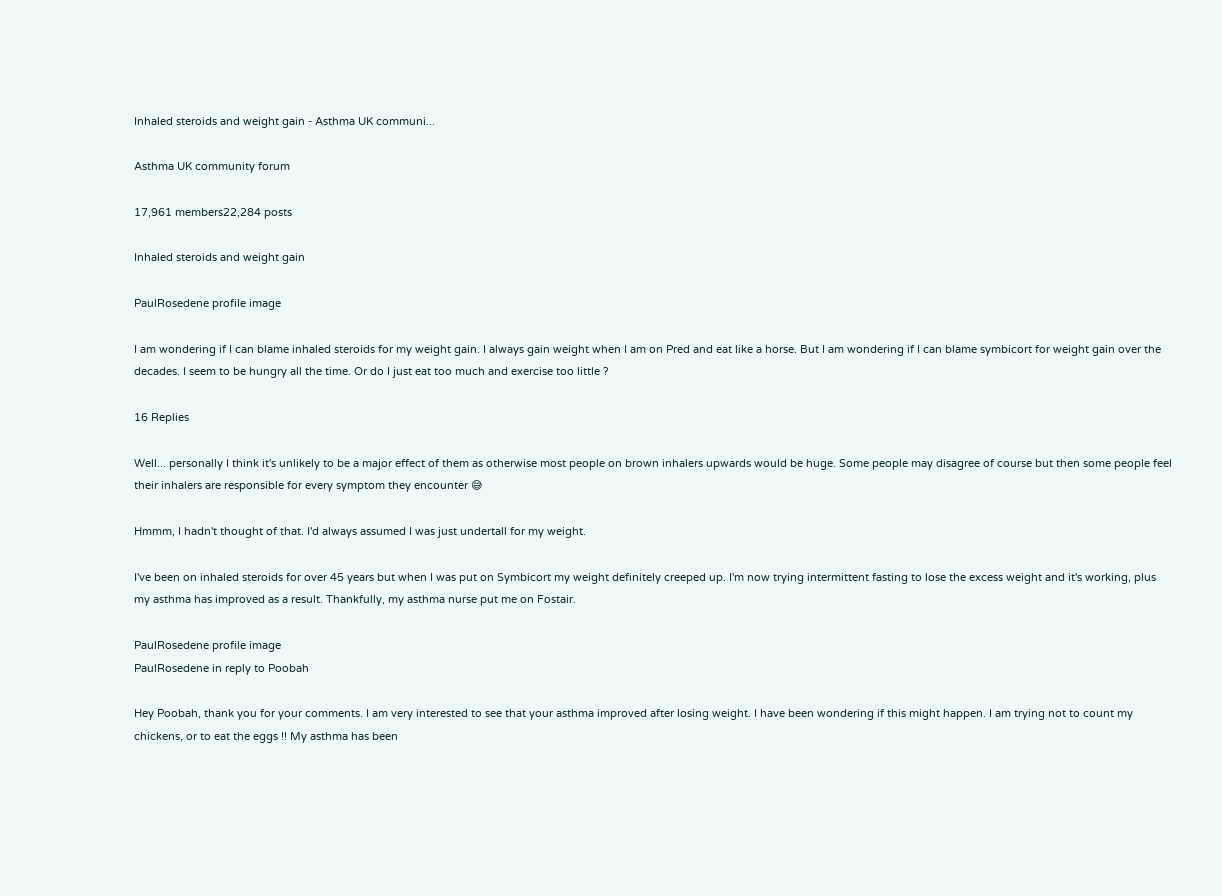Inhaled steroids and weight gain - Asthma UK communi...

Asthma UK community forum

17,961 members22,284 posts

Inhaled steroids and weight gain

PaulRosedene profile image

I am wondering if I can blame inhaled steroids for my weight gain. I always gain weight when I am on Pred and eat like a horse. But I am wondering if I can blame symbicort for weight gain over the decades. I seem to be hungry all the time. Or do I just eat too much and exercise too little ?

16 Replies

Well... personally I think it's unlikely to be a major effect of them as otherwise most people on brown inhalers upwards would be huge. Some people may disagree of course but then some people feel their inhalers are responsible for every symptom they encounter 😅

Hmmm, I hadn't thought of that. I'd always assumed I was just undertall for my weight.

I've been on inhaled steroids for over 45 years but when I was put on Symbicort my weight definitely creeped up. I'm now trying intermittent fasting to lose the excess weight and it's working, plus my asthma has improved as a result. Thankfully, my asthma nurse put me on Fostair.

PaulRosedene profile image
PaulRosedene in reply to Poobah

Hey Poobah, thank you for your comments. I am very interested to see that your asthma improved after losing weight. I have been wondering if this might happen. I am trying not to count my chickens, or to eat the eggs !! My asthma has been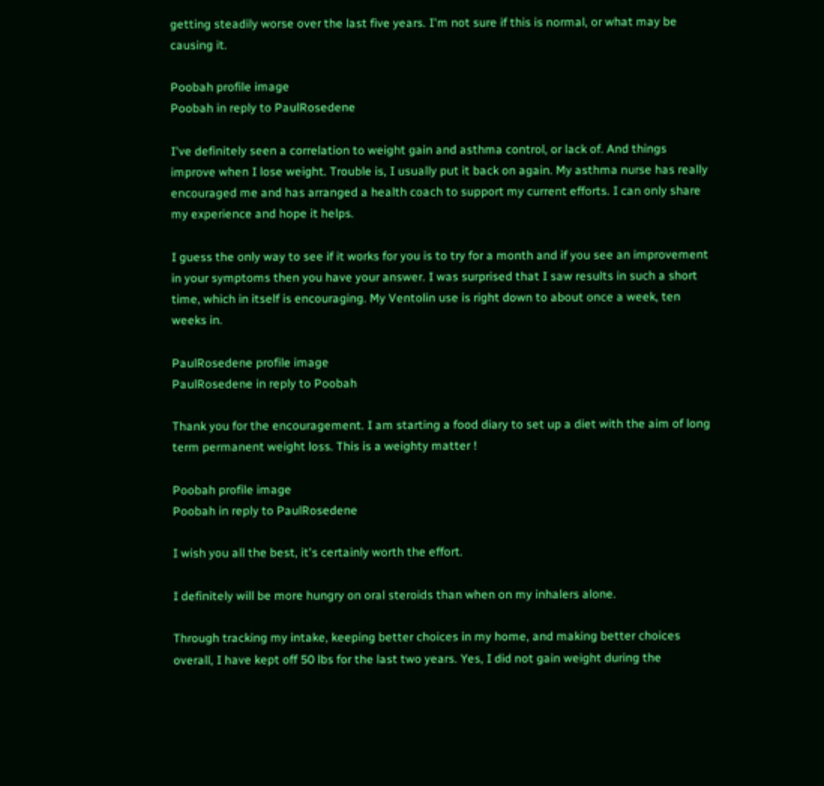getting steadily worse over the last five years. I'm not sure if this is normal, or what may be causing it.

Poobah profile image
Poobah in reply to PaulRosedene

I've definitely seen a correlation to weight gain and asthma control, or lack of. And things improve when I lose weight. Trouble is, I usually put it back on again. My asthma nurse has really encouraged me and has arranged a health coach to support my current efforts. I can only share my experience and hope it helps.

I guess the only way to see if it works for you is to try for a month and if you see an improvement in your symptoms then you have your answer. I was surprised that I saw results in such a short time, which in itself is encouraging. My Ventolin use is right down to about once a week, ten weeks in.

PaulRosedene profile image
PaulRosedene in reply to Poobah

Thank you for the encouragement. I am starting a food diary to set up a diet with the aim of long term permanent weight loss. This is a weighty matter !

Poobah profile image
Poobah in reply to PaulRosedene

I wish you all the best, it's certainly worth the effort.

I definitely will be more hungry on oral steroids than when on my inhalers alone.

Through tracking my intake, keeping better choices in my home, and making better choices overall, I have kept off 50 lbs for the last two years. Yes, I did not gain weight during the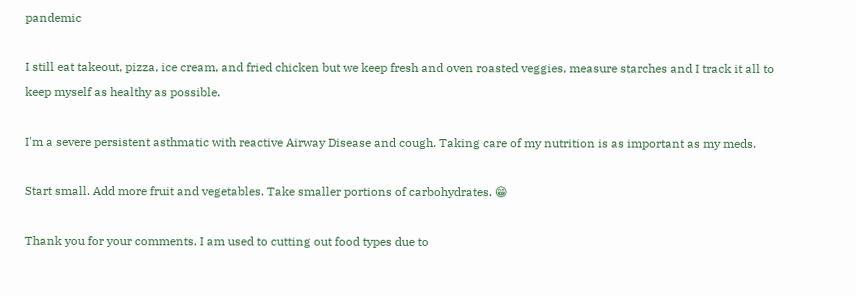pandemic

I still eat takeout, pizza, ice cream, and fried chicken but we keep fresh and oven roasted veggies, measure starches and I track it all to keep myself as healthy as possible.

I'm a severe persistent asthmatic with reactive Airway Disease and cough. Taking care of my nutrition is as important as my meds.

Start small. Add more fruit and vegetables. Take smaller portions of carbohydrates. 😁

Thank you for your comments. I am used to cutting out food types due to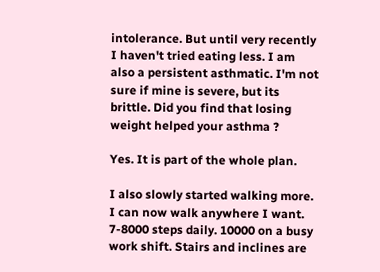intolerance. But until very recently I haven't tried eating less. I am also a persistent asthmatic. I'm not sure if mine is severe, but its brittle. Did you find that losing weight helped your asthma ?

Yes. It is part of the whole plan.

I also slowly started walking more. I can now walk anywhere I want. 7-8000 steps daily. 10000 on a busy work shift. Stairs and inclines are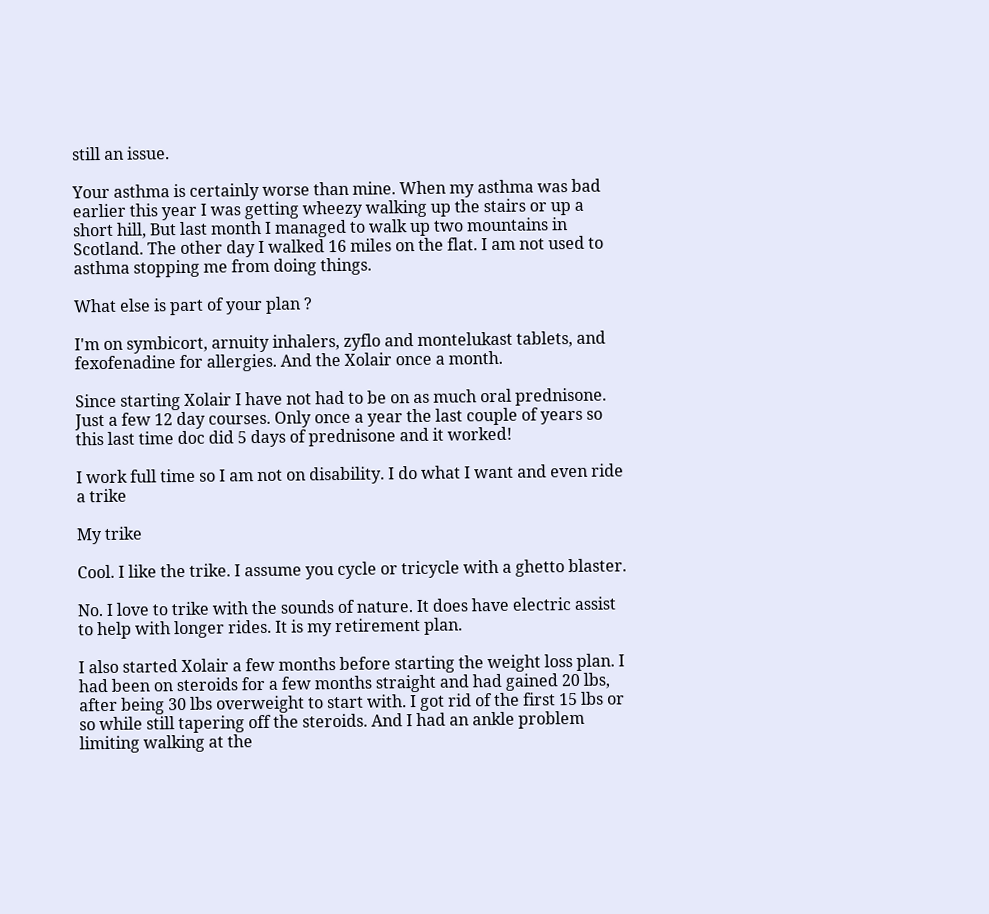still an issue.

Your asthma is certainly worse than mine. When my asthma was bad earlier this year I was getting wheezy walking up the stairs or up a short hill, But last month I managed to walk up two mountains in Scotland. The other day I walked 16 miles on the flat. I am not used to asthma stopping me from doing things.

What else is part of your plan ?

I'm on symbicort, arnuity inhalers, zyflo and montelukast tablets, and fexofenadine for allergies. And the Xolair once a month.

Since starting Xolair I have not had to be on as much oral prednisone. Just a few 12 day courses. Only once a year the last couple of years so this last time doc did 5 days of prednisone and it worked!

I work full time so I am not on disability. I do what I want and even ride a trike

My trike

Cool. I like the trike. I assume you cycle or tricycle with a ghetto blaster.

No. I love to trike with the sounds of nature. It does have electric assist to help with longer rides. It is my retirement plan.

I also started Xolair a few months before starting the weight loss plan. I had been on steroids for a few months straight and had gained 20 lbs, after being 30 lbs overweight to start with. I got rid of the first 15 lbs or so while still tapering off the steroids. And I had an ankle problem limiting walking at the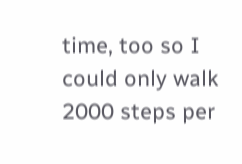time, too so I could only walk 2000 steps per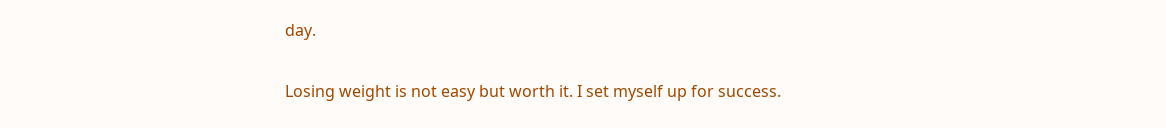day.

Losing weight is not easy but worth it. I set myself up for success.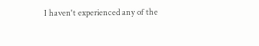I haven't experienced any of the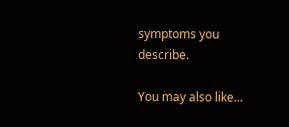symptoms you describe.

You may also like...